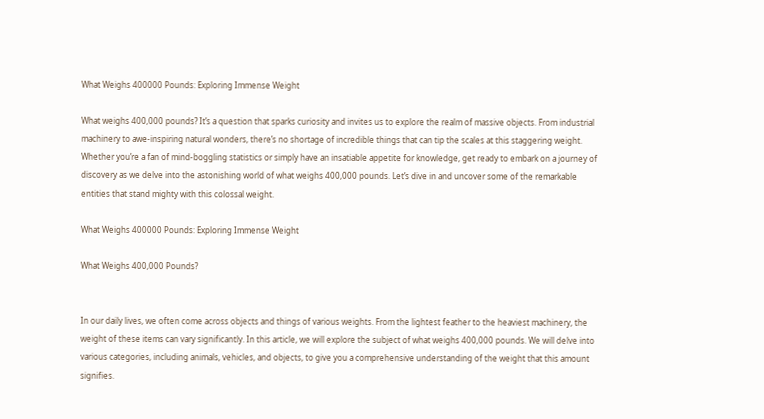What Weighs 400000 Pounds: Exploring Immense Weight

What weighs 400,000 pounds? It’s a question that sparks curiosity and invites us to explore the realm of massive objects. From industrial machinery to awe-inspiring natural wonders, there’s no shortage of incredible things that can tip the scales at this staggering weight. Whether you’re a fan of mind-boggling statistics or simply have an insatiable appetite for knowledge, get ready to embark on a journey of discovery as we delve into the astonishing world of what weighs 400,000 pounds. Let’s dive in and uncover some of the remarkable entities that stand mighty with this colossal weight.

What Weighs 400000 Pounds: Exploring Immense Weight

What Weighs 400,000 Pounds?


In our daily lives, we often come across objects and things of various weights. From the lightest feather to the heaviest machinery, the weight of these items can vary significantly. In this article, we will explore the subject of what weighs 400,000 pounds. We will delve into various categories, including animals, vehicles, and objects, to give you a comprehensive understanding of the weight that this amount signifies.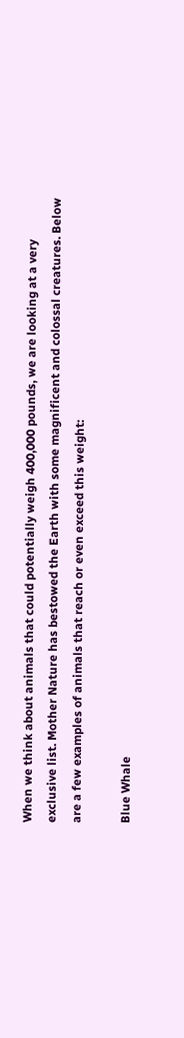When we think about animals that could potentially weigh 400,000 pounds, we are looking at a very exclusive list. Mother Nature has bestowed the Earth with some magnificent and colossal creatures. Below are a few examples of animals that reach or even exceed this weight:

Blue Whale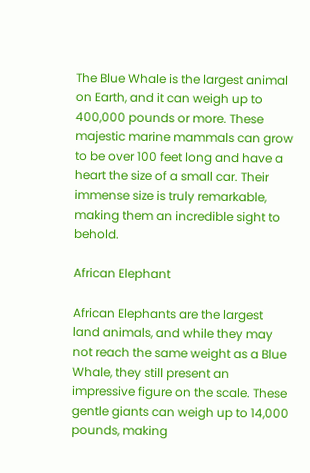The Blue Whale is the largest animal on Earth, and it can weigh up to 400,000 pounds or more. These majestic marine mammals can grow to be over 100 feet long and have a heart the size of a small car. Their immense size is truly remarkable, making them an incredible sight to behold.

African Elephant

African Elephants are the largest land animals, and while they may not reach the same weight as a Blue Whale, they still present an impressive figure on the scale. These gentle giants can weigh up to 14,000 pounds, making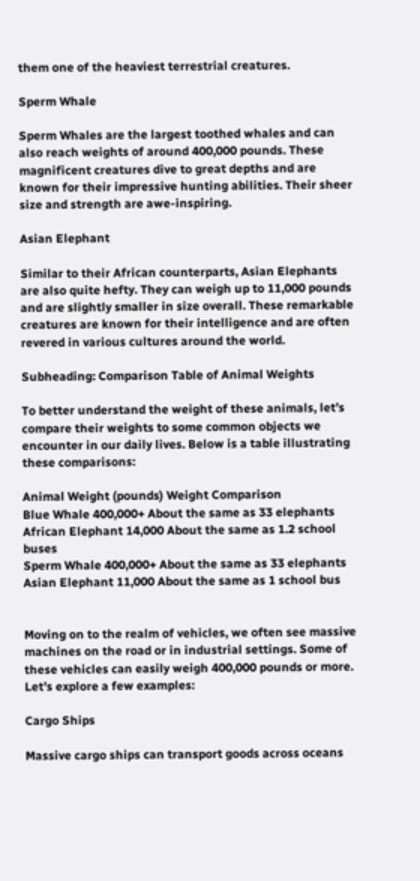them one of the heaviest terrestrial creatures.

Sperm Whale

Sperm Whales are the largest toothed whales and can also reach weights of around 400,000 pounds. These magnificent creatures dive to great depths and are known for their impressive hunting abilities. Their sheer size and strength are awe-inspiring.

Asian Elephant

Similar to their African counterparts, Asian Elephants are also quite hefty. They can weigh up to 11,000 pounds and are slightly smaller in size overall. These remarkable creatures are known for their intelligence and are often revered in various cultures around the world.

Subheading: Comparison Table of Animal Weights

To better understand the weight of these animals, let’s compare their weights to some common objects we encounter in our daily lives. Below is a table illustrating these comparisons:

Animal Weight (pounds) Weight Comparison
Blue Whale 400,000+ About the same as 33 elephants
African Elephant 14,000 About the same as 1.2 school buses
Sperm Whale 400,000+ About the same as 33 elephants
Asian Elephant 11,000 About the same as 1 school bus


Moving on to the realm of vehicles, we often see massive machines on the road or in industrial settings. Some of these vehicles can easily weigh 400,000 pounds or more. Let’s explore a few examples:

Cargo Ships

Massive cargo ships can transport goods across oceans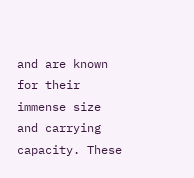and are known for their immense size and carrying capacity. These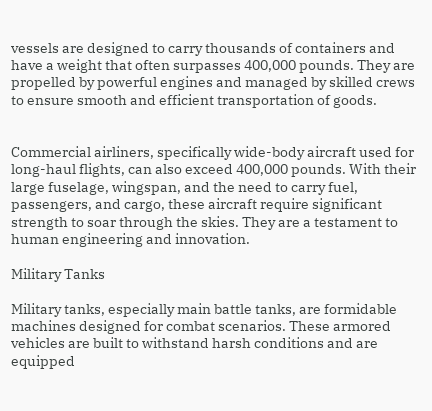vessels are designed to carry thousands of containers and have a weight that often surpasses 400,000 pounds. They are propelled by powerful engines and managed by skilled crews to ensure smooth and efficient transportation of goods.


Commercial airliners, specifically wide-body aircraft used for long-haul flights, can also exceed 400,000 pounds. With their large fuselage, wingspan, and the need to carry fuel, passengers, and cargo, these aircraft require significant strength to soar through the skies. They are a testament to human engineering and innovation.

Military Tanks

Military tanks, especially main battle tanks, are formidable machines designed for combat scenarios. These armored vehicles are built to withstand harsh conditions and are equipped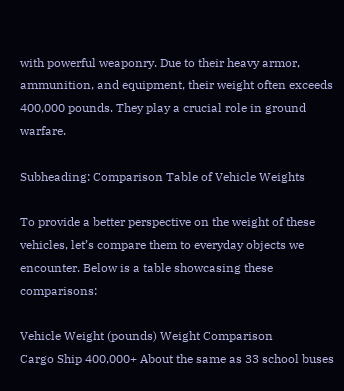with powerful weaponry. Due to their heavy armor, ammunition, and equipment, their weight often exceeds 400,000 pounds. They play a crucial role in ground warfare.

Subheading: Comparison Table of Vehicle Weights

To provide a better perspective on the weight of these vehicles, let’s compare them to everyday objects we encounter. Below is a table showcasing these comparisons:

Vehicle Weight (pounds) Weight Comparison
Cargo Ship 400,000+ About the same as 33 school buses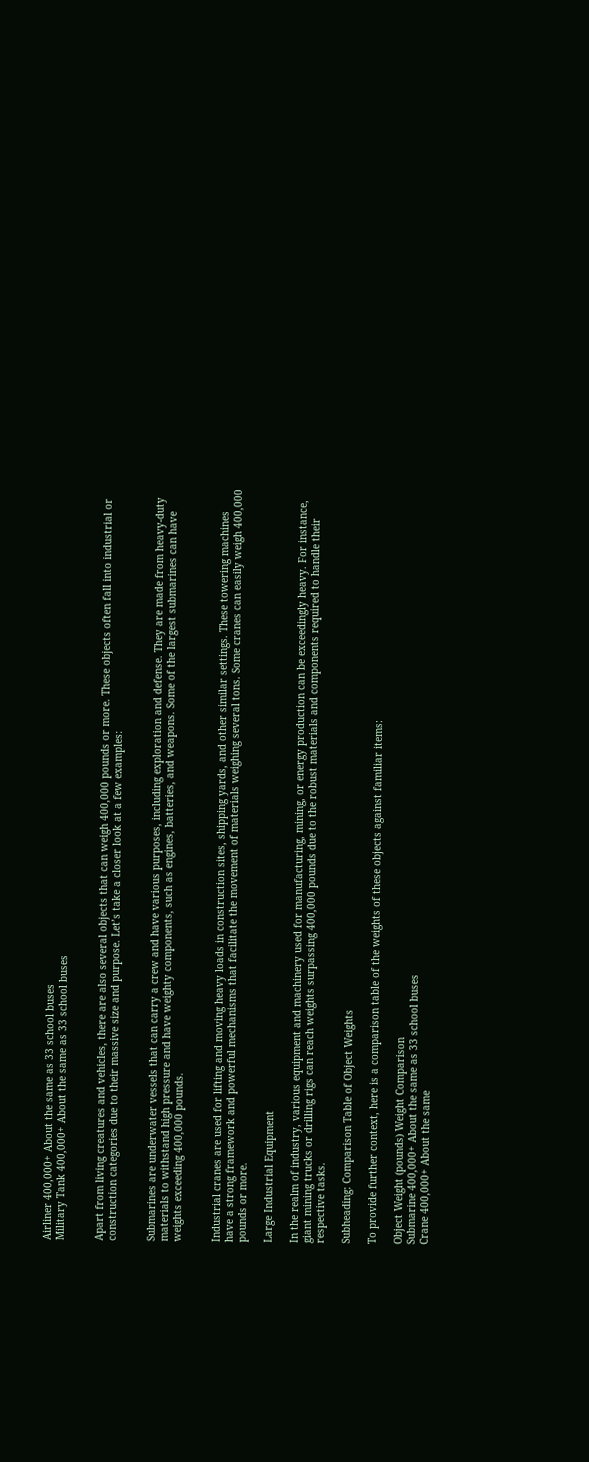Airliner 400,000+ About the same as 33 school buses
Military Tank 400,000+ About the same as 33 school buses


Apart from living creatures and vehicles, there are also several objects that can weigh 400,000 pounds or more. These objects often fall into industrial or construction categories due to their massive size and purpose. Let’s take a closer look at a few examples:


Submarines are underwater vessels that can carry a crew and have various purposes, including exploration and defense. They are made from heavy-duty materials to withstand high pressure and have weighty components, such as engines, batteries, and weapons. Some of the largest submarines can have weights exceeding 400,000 pounds.


Industrial cranes are used for lifting and moving heavy loads in construction sites, shipping yards, and other similar settings. These towering machines have a strong framework and powerful mechanisms that facilitate the movement of materials weighing several tons. Some cranes can easily weigh 400,000 pounds or more.

Large Industrial Equipment

In the realm of industry, various equipment and machinery used for manufacturing, mining, or energy production can be exceedingly heavy. For instance, giant mining trucks or drilling rigs can reach weights surpassing 400,000 pounds due to the robust materials and components required to handle their respective tasks.

Subheading: Comparison Table of Object Weights

To provide further context, here is a comparison table of the weights of these objects against familiar items:

Object Weight (pounds) Weight Comparison
Submarine 400,000+ About the same as 33 school buses
Crane 400,000+ About the same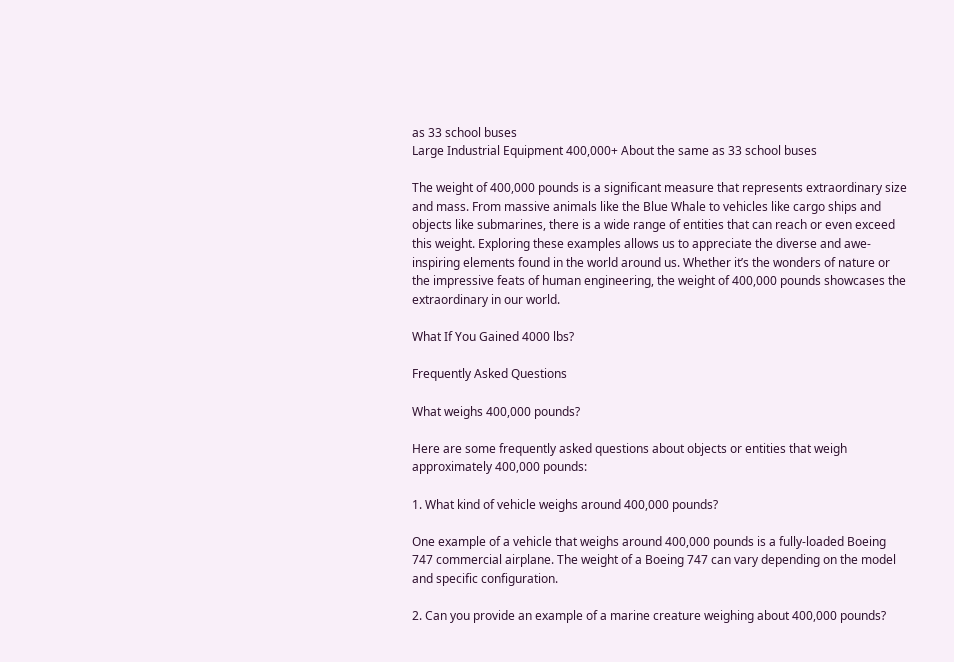as 33 school buses
Large Industrial Equipment 400,000+ About the same as 33 school buses

The weight of 400,000 pounds is a significant measure that represents extraordinary size and mass. From massive animals like the Blue Whale to vehicles like cargo ships and objects like submarines, there is a wide range of entities that can reach or even exceed this weight. Exploring these examples allows us to appreciate the diverse and awe-inspiring elements found in the world around us. Whether it’s the wonders of nature or the impressive feats of human engineering, the weight of 400,000 pounds showcases the extraordinary in our world.

What If You Gained 4000 lbs?

Frequently Asked Questions

What weighs 400,000 pounds?

Here are some frequently asked questions about objects or entities that weigh approximately 400,000 pounds:

1. What kind of vehicle weighs around 400,000 pounds?

One example of a vehicle that weighs around 400,000 pounds is a fully-loaded Boeing 747 commercial airplane. The weight of a Boeing 747 can vary depending on the model and specific configuration.

2. Can you provide an example of a marine creature weighing about 400,000 pounds?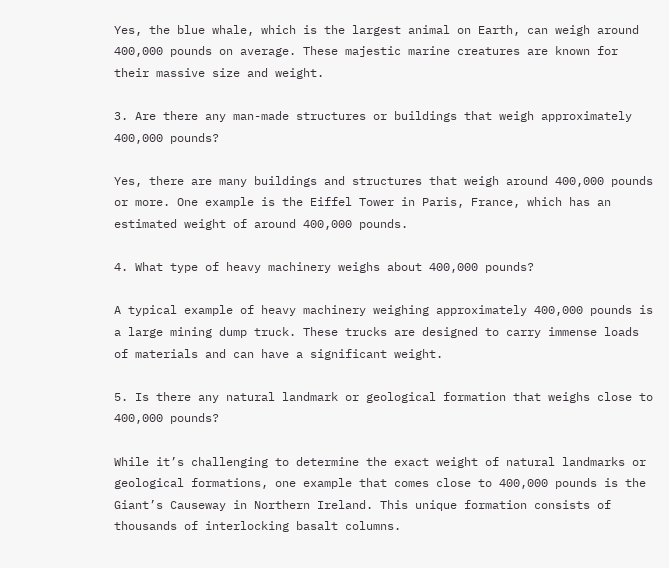Yes, the blue whale, which is the largest animal on Earth, can weigh around 400,000 pounds on average. These majestic marine creatures are known for their massive size and weight.

3. Are there any man-made structures or buildings that weigh approximately 400,000 pounds?

Yes, there are many buildings and structures that weigh around 400,000 pounds or more. One example is the Eiffel Tower in Paris, France, which has an estimated weight of around 400,000 pounds.

4. What type of heavy machinery weighs about 400,000 pounds?

A typical example of heavy machinery weighing approximately 400,000 pounds is a large mining dump truck. These trucks are designed to carry immense loads of materials and can have a significant weight.

5. Is there any natural landmark or geological formation that weighs close to 400,000 pounds?

While it’s challenging to determine the exact weight of natural landmarks or geological formations, one example that comes close to 400,000 pounds is the Giant’s Causeway in Northern Ireland. This unique formation consists of thousands of interlocking basalt columns.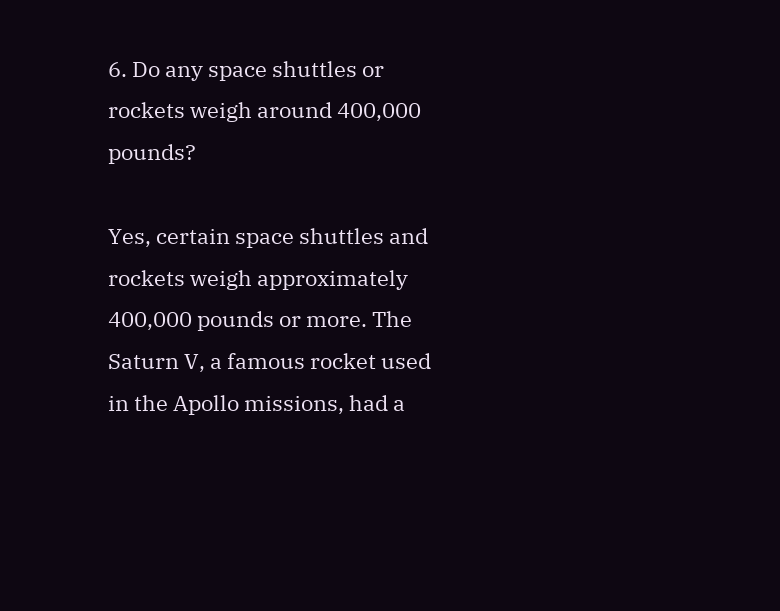6. Do any space shuttles or rockets weigh around 400,000 pounds?

Yes, certain space shuttles and rockets weigh approximately 400,000 pounds or more. The Saturn V, a famous rocket used in the Apollo missions, had a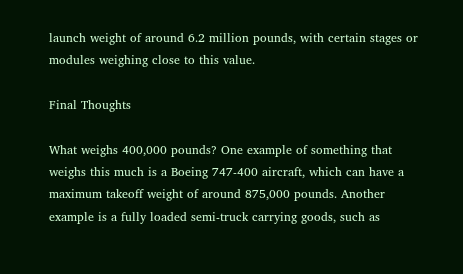launch weight of around 6.2 million pounds, with certain stages or modules weighing close to this value.

Final Thoughts

What weighs 400,000 pounds? One example of something that weighs this much is a Boeing 747-400 aircraft, which can have a maximum takeoff weight of around 875,000 pounds. Another example is a fully loaded semi-truck carrying goods, such as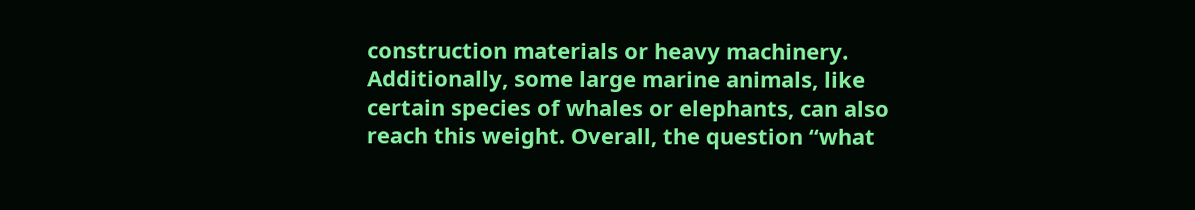construction materials or heavy machinery. Additionally, some large marine animals, like certain species of whales or elephants, can also reach this weight. Overall, the question “what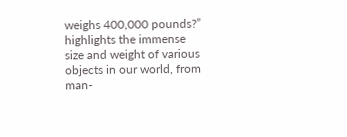weighs 400,000 pounds?” highlights the immense size and weight of various objects in our world, from man-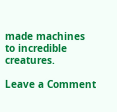made machines to incredible creatures.

Leave a Comment